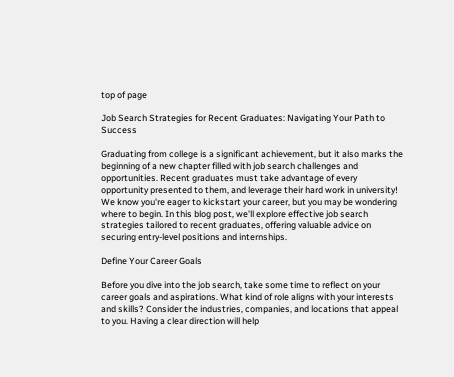top of page

Job Search Strategies for Recent Graduates: Navigating Your Path to Success

Graduating from college is a significant achievement, but it also marks the beginning of a new chapter filled with job search challenges and opportunities. Recent graduates must take advantage of every opportunity presented to them, and leverage their hard work in university! We know you're eager to kickstart your career, but you may be wondering where to begin. In this blog post, we'll explore effective job search strategies tailored to recent graduates, offering valuable advice on securing entry-level positions and internships.

Define Your Career Goals

Before you dive into the job search, take some time to reflect on your career goals and aspirations. What kind of role aligns with your interests and skills? Consider the industries, companies, and locations that appeal to you. Having a clear direction will help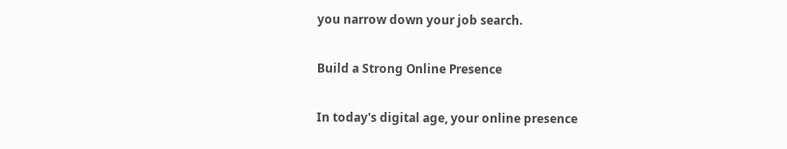you narrow down your job search.

Build a Strong Online Presence

In today's digital age, your online presence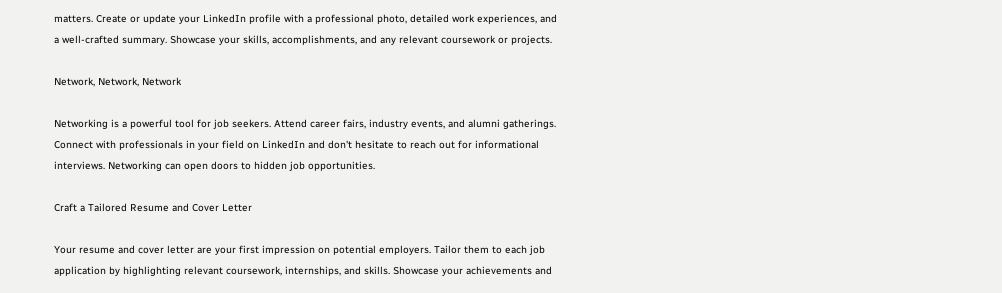matters. Create or update your LinkedIn profile with a professional photo, detailed work experiences, and a well-crafted summary. Showcase your skills, accomplishments, and any relevant coursework or projects.

Network, Network, Network

Networking is a powerful tool for job seekers. Attend career fairs, industry events, and alumni gatherings. Connect with professionals in your field on LinkedIn and don't hesitate to reach out for informational interviews. Networking can open doors to hidden job opportunities.

Craft a Tailored Resume and Cover Letter

Your resume and cover letter are your first impression on potential employers. Tailor them to each job application by highlighting relevant coursework, internships, and skills. Showcase your achievements and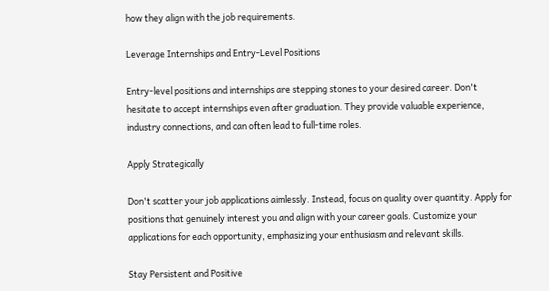how they align with the job requirements.

Leverage Internships and Entry-Level Positions

Entry-level positions and internships are stepping stones to your desired career. Don't hesitate to accept internships even after graduation. They provide valuable experience, industry connections, and can often lead to full-time roles.

Apply Strategically

Don't scatter your job applications aimlessly. Instead, focus on quality over quantity. Apply for positions that genuinely interest you and align with your career goals. Customize your applications for each opportunity, emphasizing your enthusiasm and relevant skills.

Stay Persistent and Positive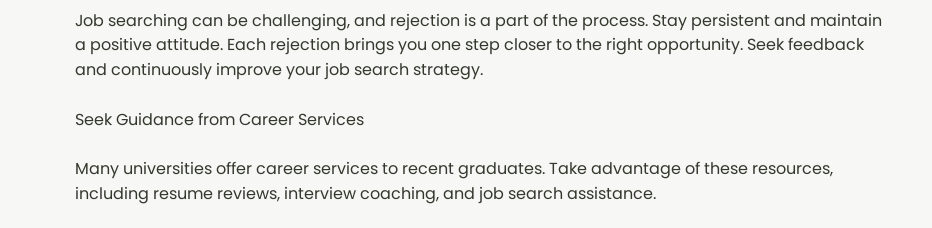Job searching can be challenging, and rejection is a part of the process. Stay persistent and maintain a positive attitude. Each rejection brings you one step closer to the right opportunity. Seek feedback and continuously improve your job search strategy.

Seek Guidance from Career Services

Many universities offer career services to recent graduates. Take advantage of these resources, including resume reviews, interview coaching, and job search assistance.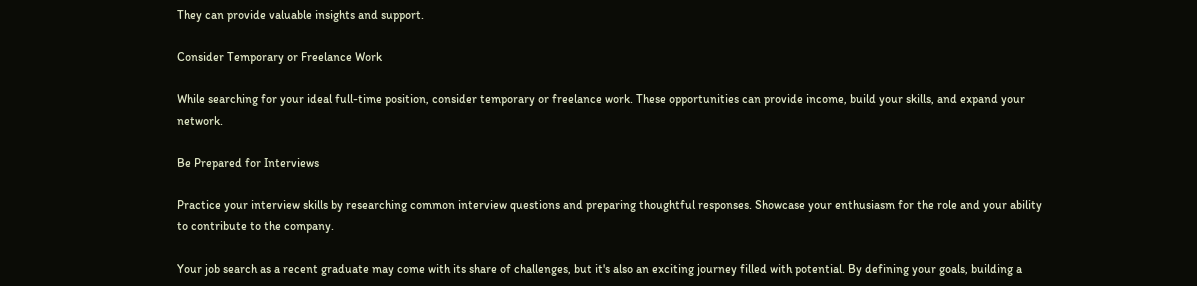They can provide valuable insights and support.

Consider Temporary or Freelance Work

While searching for your ideal full-time position, consider temporary or freelance work. These opportunities can provide income, build your skills, and expand your network.

Be Prepared for Interviews

Practice your interview skills by researching common interview questions and preparing thoughtful responses. Showcase your enthusiasm for the role and your ability to contribute to the company.

Your job search as a recent graduate may come with its share of challenges, but it's also an exciting journey filled with potential. By defining your goals, building a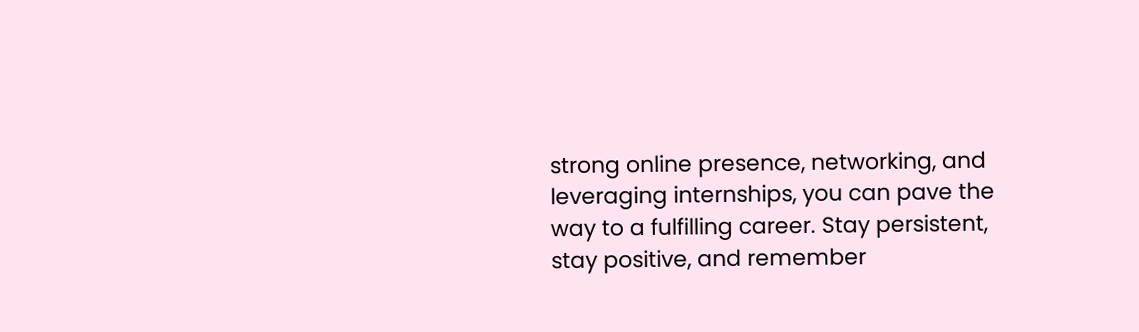strong online presence, networking, and leveraging internships, you can pave the way to a fulfilling career. Stay persistent, stay positive, and remember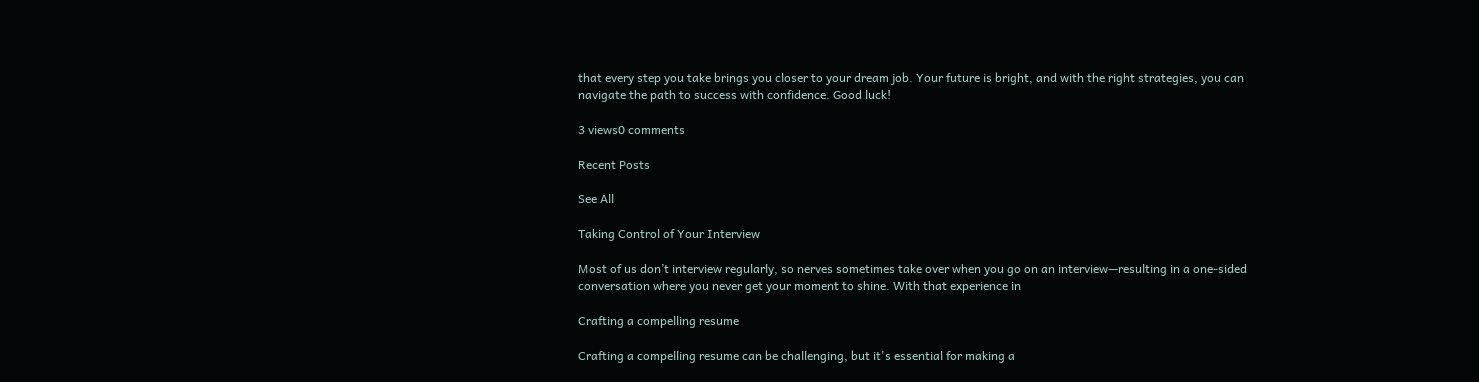that every step you take brings you closer to your dream job. Your future is bright, and with the right strategies, you can navigate the path to success with confidence. Good luck!

3 views0 comments

Recent Posts

See All

Taking Control of Your Interview

Most of us don’t interview regularly, so nerves sometimes take over when you go on an interview—resulting in a one-sided conversation where you never get your moment to shine. With that experience in

Crafting a compelling resume

Crafting a compelling resume can be challenging, but it's essential for making a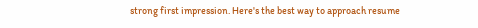strong first impression. Here's the best way to approach resume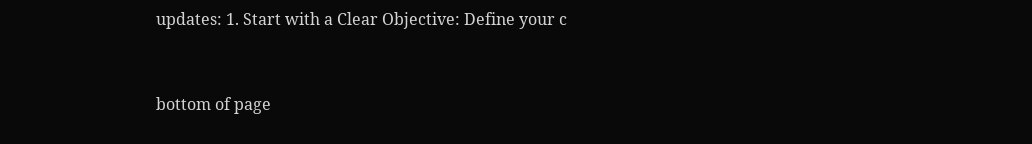updates: 1. Start with a Clear Objective: Define your c


bottom of page